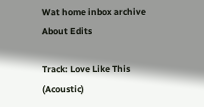Wat home inbox archive About Edits

Track: Love Like This (Acoustic)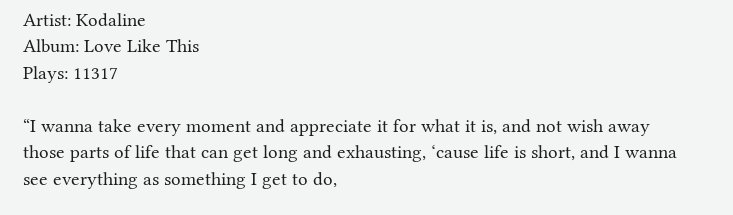Artist: Kodaline
Album: Love Like This
Plays: 11317

“I wanna take every moment and appreciate it for what it is, and not wish away those parts of life that can get long and exhausting, ‘cause life is short, and I wanna see everything as something I get to do,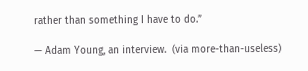rather than something I have to do.”

— Adam Young, an interview.  (via more-than-useless)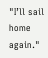"I’ll sail home again."